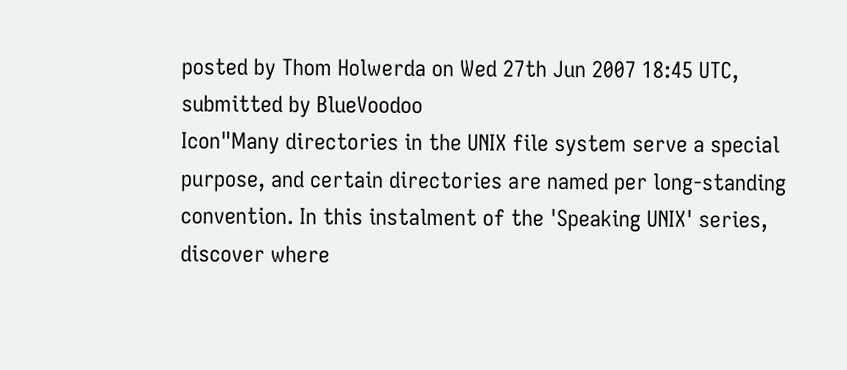posted by Thom Holwerda on Wed 27th Jun 2007 18:45 UTC, submitted by BlueVoodoo
Icon"Many directories in the UNIX file system serve a special purpose, and certain directories are named per long-standing convention. In this instalment of the 'Speaking UNIX' series, discover where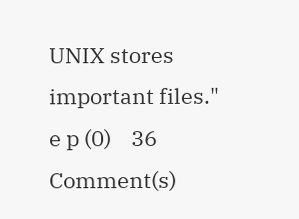UNIX stores important files."
e p (0)    36 Comment(s)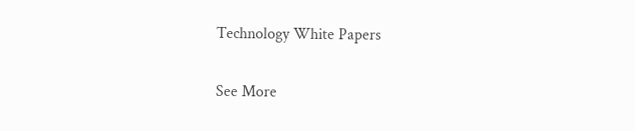Technology White Papers

See More